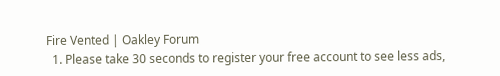Fire Vented | Oakley Forum
  1. Please take 30 seconds to register your free account to see less ads,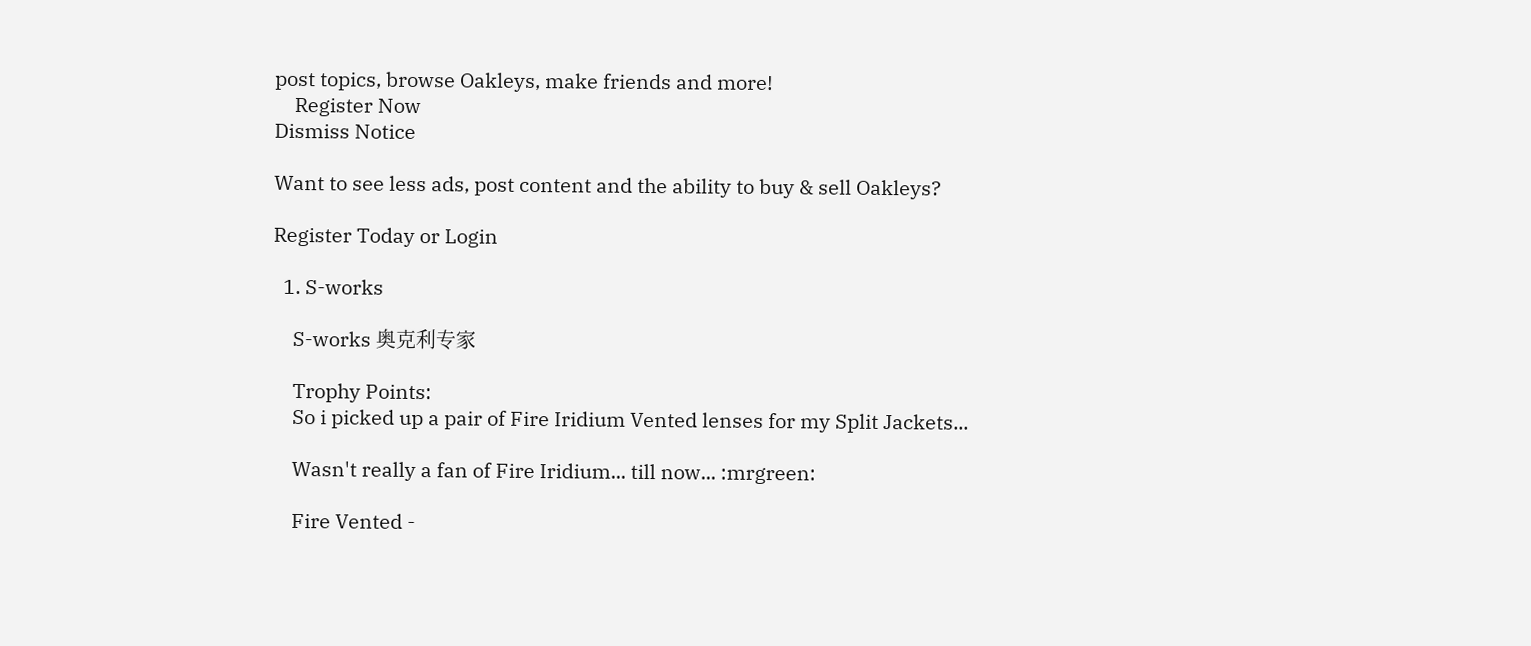post topics, browse Oakleys, make friends and more!
    Register Now
Dismiss Notice

Want to see less ads, post content and the ability to buy & sell Oakleys?

Register Today or Login

  1. S-works

    S-works 奥克利专家

    Trophy Points:
    So i picked up a pair of Fire Iridium Vented lenses for my Split Jackets...

    Wasn't really a fan of Fire Iridium... till now... :mrgreen:

    Fire Vented -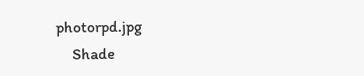photorpd.jpg
    Shade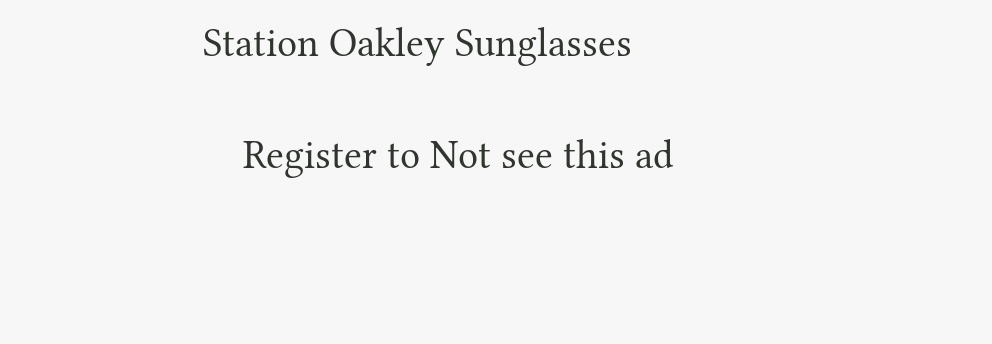Station Oakley Sunglasses

    Register to Not see this ad